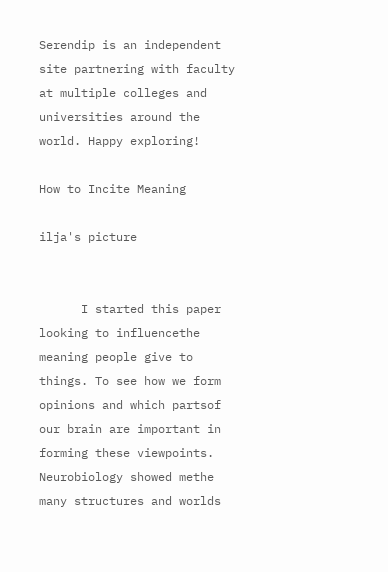Serendip is an independent site partnering with faculty at multiple colleges and universities around the world. Happy exploring!

How to Incite Meaning

ilja's picture


      I started this paper looking to influencethe meaning people give to things. To see how we form opinions and which partsof our brain are important in forming these viewpoints. Neurobiology showed methe many structures and worlds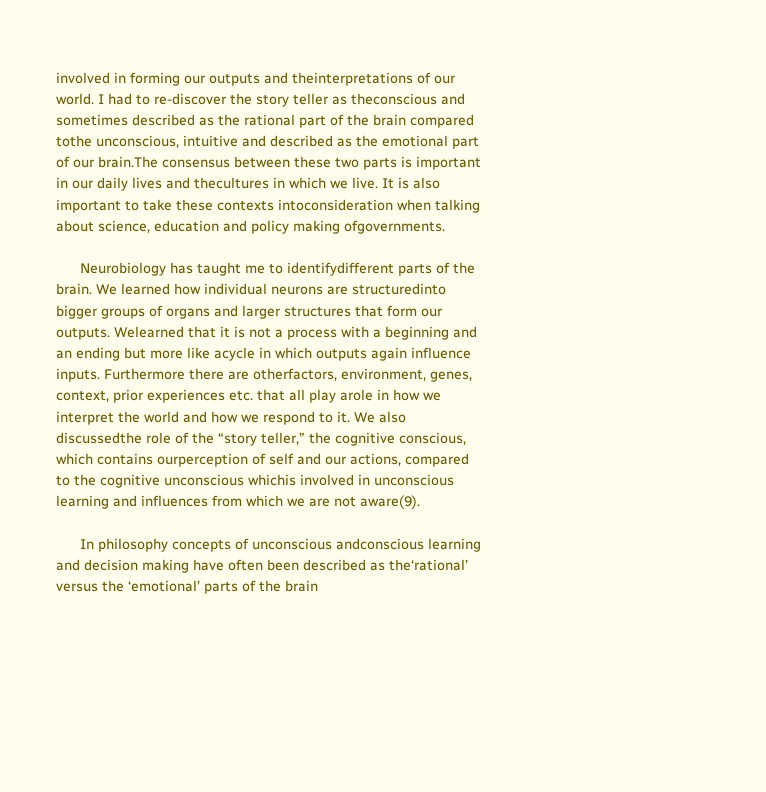involved in forming our outputs and theinterpretations of our world. I had to re-discover the story teller as theconscious and sometimes described as the rational part of the brain compared tothe unconscious, intuitive and described as the emotional part of our brain.The consensus between these two parts is important in our daily lives and thecultures in which we live. It is also important to take these contexts intoconsideration when talking about science, education and policy making ofgovernments.

      Neurobiology has taught me to identifydifferent parts of the brain. We learned how individual neurons are structuredinto bigger groups of organs and larger structures that form our outputs. Welearned that it is not a process with a beginning and an ending but more like acycle in which outputs again influence inputs. Furthermore there are otherfactors, environment, genes, context, prior experiences etc. that all play arole in how we interpret the world and how we respond to it. We also discussedthe role of the “story teller,” the cognitive conscious, which contains ourperception of self and our actions, compared to the cognitive unconscious whichis involved in unconscious learning and influences from which we are not aware(9).

      In philosophy concepts of unconscious andconscious learning and decision making have often been described as the‘rational’ versus the ‘emotional’ parts of the brain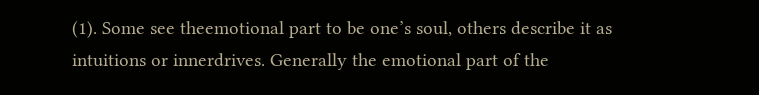(1). Some see theemotional part to be one’s soul, others describe it as intuitions or innerdrives. Generally the emotional part of the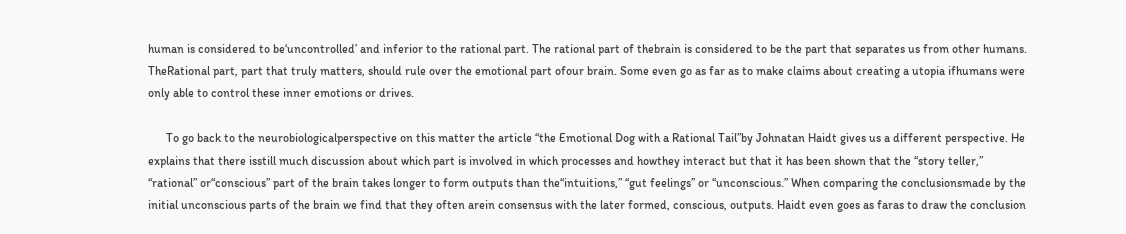human is considered to be‘uncontrolled’ and inferior to the rational part. The rational part of thebrain is considered to be the part that separates us from other humans. TheRational part, part that truly matters, should rule over the emotional part ofour brain. Some even go as far as to make claims about creating a utopia ifhumans were only able to control these inner emotions or drives.

      To go back to the neurobiologicalperspective on this matter the article “the Emotional Dog with a Rational Tail”by Johnatan Haidt gives us a different perspective. He explains that there isstill much discussion about which part is involved in which processes and howthey interact but that it has been shown that the “story teller,” “rational” or“conscious” part of the brain takes longer to form outputs than the“intuitions,” “gut feelings” or “unconscious.” When comparing the conclusionsmade by the initial unconscious parts of the brain we find that they often arein consensus with the later formed, conscious, outputs. Haidt even goes as faras to draw the conclusion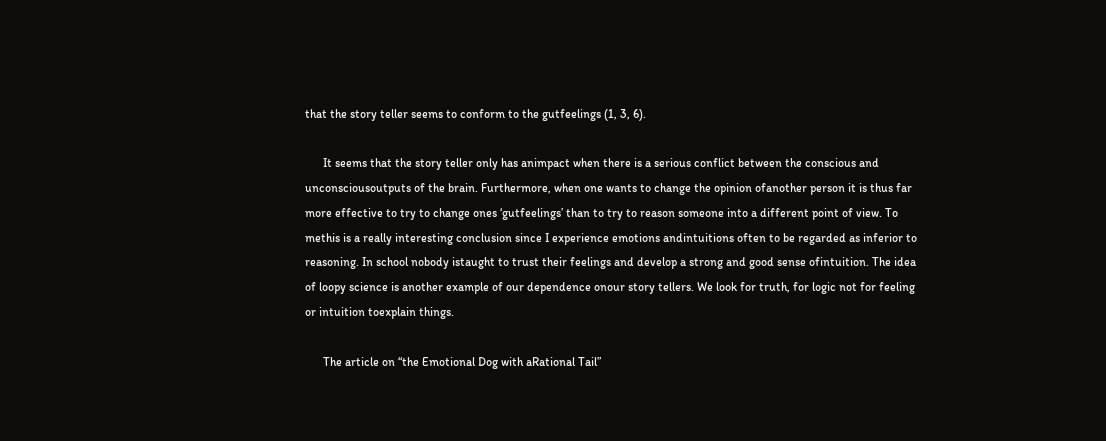that the story teller seems to conform to the gutfeelings (1, 3, 6).

      It seems that the story teller only has animpact when there is a serious conflict between the conscious and unconsciousoutputs of the brain. Furthermore, when one wants to change the opinion ofanother person it is thus far more effective to try to change ones ‘gutfeelings’ than to try to reason someone into a different point of view. To methis is a really interesting conclusion since I experience emotions andintuitions often to be regarded as inferior to reasoning. In school nobody istaught to trust their feelings and develop a strong and good sense ofintuition. The idea of loopy science is another example of our dependence onour story tellers. We look for truth, for logic not for feeling or intuition toexplain things.

      The article on “the Emotional Dog with aRational Tail”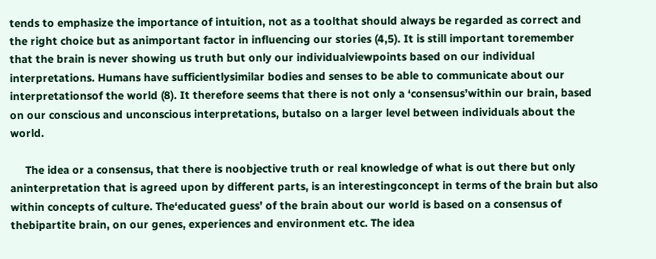tends to emphasize the importance of intuition, not as a toolthat should always be regarded as correct and the right choice but as animportant factor in influencing our stories (4,5). It is still important toremember that the brain is never showing us truth but only our individualviewpoints based on our individual interpretations. Humans have sufficientlysimilar bodies and senses to be able to communicate about our interpretationsof the world (8). It therefore seems that there is not only a ‘consensus’within our brain, based on our conscious and unconscious interpretations, butalso on a larger level between individuals about the world.

     The idea or a consensus, that there is noobjective truth or real knowledge of what is out there but only aninterpretation that is agreed upon by different parts, is an interestingconcept in terms of the brain but also within concepts of culture. The‘educated guess’ of the brain about our world is based on a consensus of thebipartite brain, on our genes, experiences and environment etc. The idea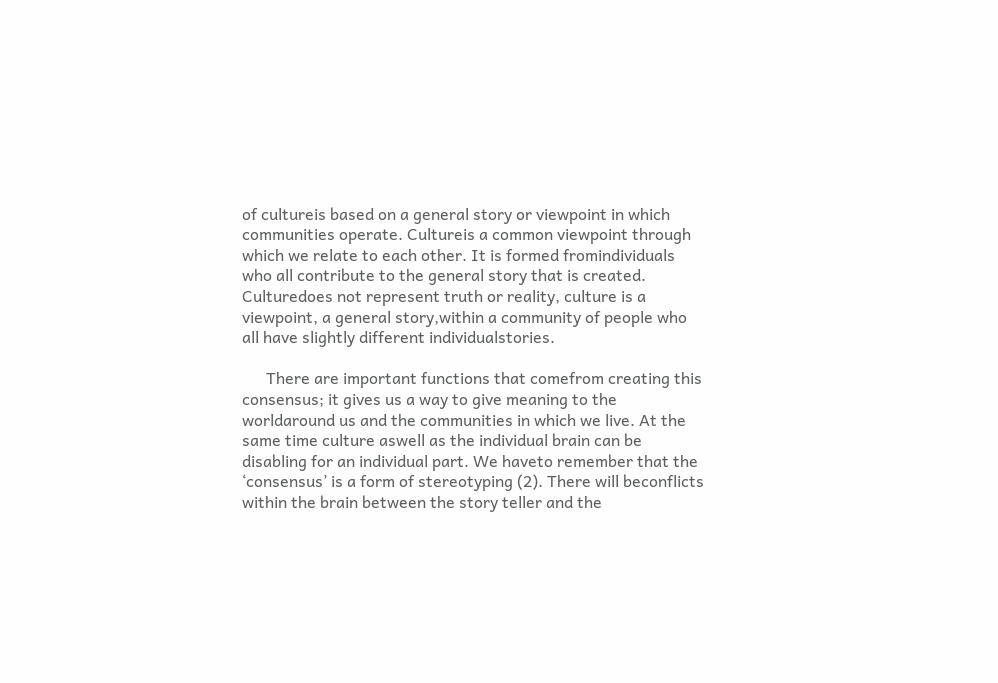of cultureis based on a general story or viewpoint in which communities operate. Cultureis a common viewpoint through which we relate to each other. It is formed fromindividuals who all contribute to the general story that is created. Culturedoes not represent truth or reality, culture is a viewpoint, a general story,within a community of people who all have slightly different individualstories.

      There are important functions that comefrom creating this consensus; it gives us a way to give meaning to the worldaround us and the communities in which we live. At the same time culture aswell as the individual brain can be disabling for an individual part. We haveto remember that the ‘consensus’ is a form of stereotyping (2). There will beconflicts within the brain between the story teller and the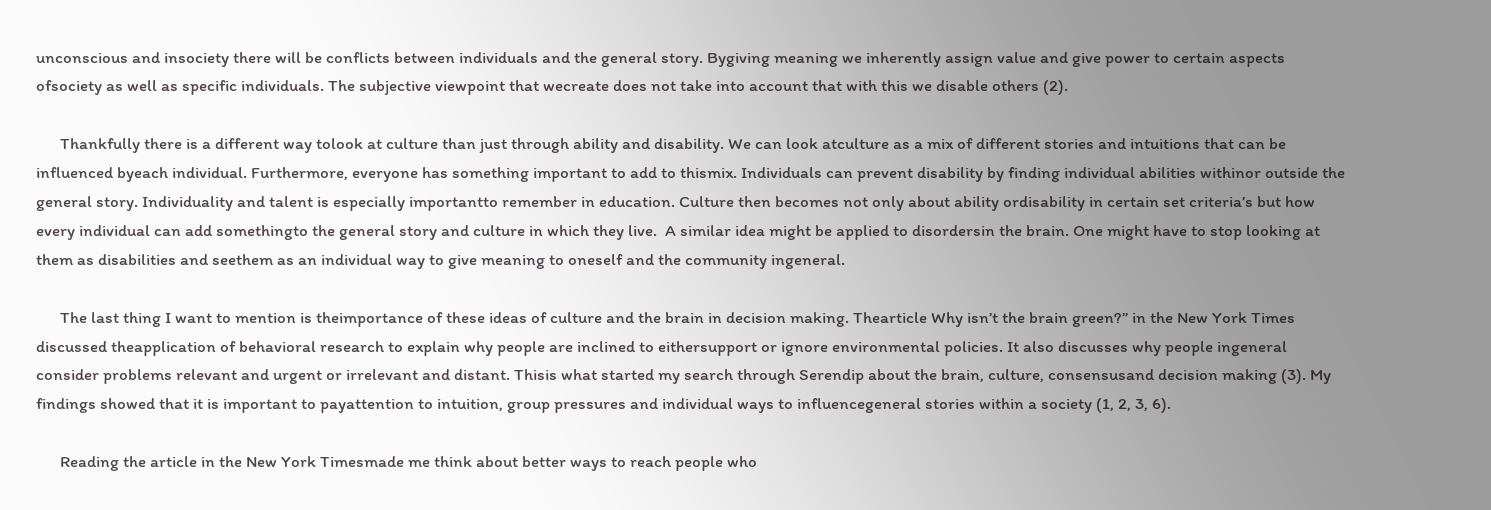unconscious and insociety there will be conflicts between individuals and the general story. Bygiving meaning we inherently assign value and give power to certain aspects ofsociety as well as specific individuals. The subjective viewpoint that wecreate does not take into account that with this we disable others (2).

      Thankfully there is a different way tolook at culture than just through ability and disability. We can look atculture as a mix of different stories and intuitions that can be influenced byeach individual. Furthermore, everyone has something important to add to thismix. Individuals can prevent disability by finding individual abilities withinor outside the general story. Individuality and talent is especially importantto remember in education. Culture then becomes not only about ability ordisability in certain set criteria’s but how every individual can add somethingto the general story and culture in which they live.  A similar idea might be applied to disordersin the brain. One might have to stop looking at them as disabilities and seethem as an individual way to give meaning to oneself and the community ingeneral.

      The last thing I want to mention is theimportance of these ideas of culture and the brain in decision making. Thearticle Why isn’t the brain green?” in the New York Times discussed theapplication of behavioral research to explain why people are inclined to eithersupport or ignore environmental policies. It also discusses why people ingeneral consider problems relevant and urgent or irrelevant and distant. Thisis what started my search through Serendip about the brain, culture, consensusand decision making (3). My findings showed that it is important to payattention to intuition, group pressures and individual ways to influencegeneral stories within a society (1, 2, 3, 6).

      Reading the article in the New York Timesmade me think about better ways to reach people who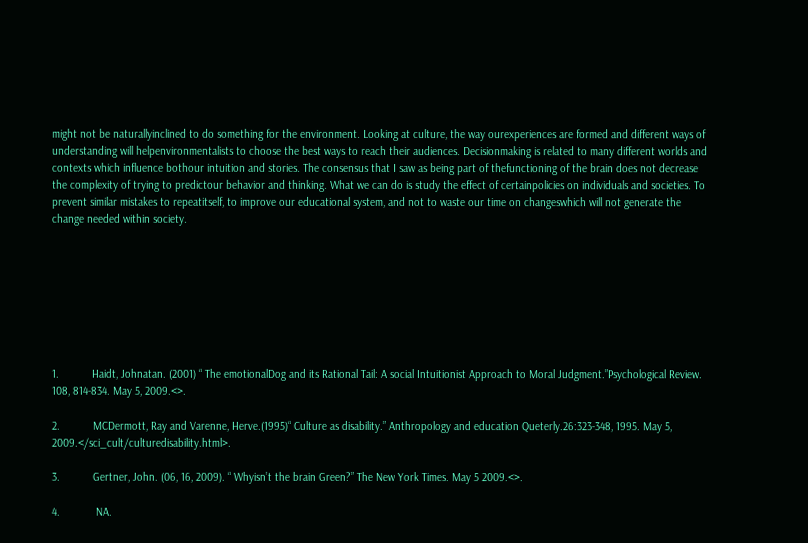might not be naturallyinclined to do something for the environment. Looking at culture, the way ourexperiences are formed and different ways of understanding will helpenvironmentalists to choose the best ways to reach their audiences. Decisionmaking is related to many different worlds and contexts which influence bothour intuition and stories. The consensus that I saw as being part of thefunctioning of the brain does not decrease the complexity of trying to predictour behavior and thinking. What we can do is study the effect of certainpolicies on individuals and societies. To prevent similar mistakes to repeatitself, to improve our educational system, and not to waste our time on changeswhich will not generate the change needed within society.








1.           Haidt, Johnatan. (2001) “ The emotionalDog and its Rational Tail: A social Intuitionist Approach to Moral Judgment.”Psychological Review. 108, 814-834. May 5, 2009.<>.

2.           MCDermott, Ray and Varenne, Herve.(1995)“ Culture as disability.” Anthropology and education Queterly.26:323-348, 1995. May 5, 2009.</sci_cult/culturedisability.html>.

3.           Gertner, John. (06, 16, 2009). “ Whyisn’t the brain Green?” The New York Times. May 5 2009.<>.

4.            NA.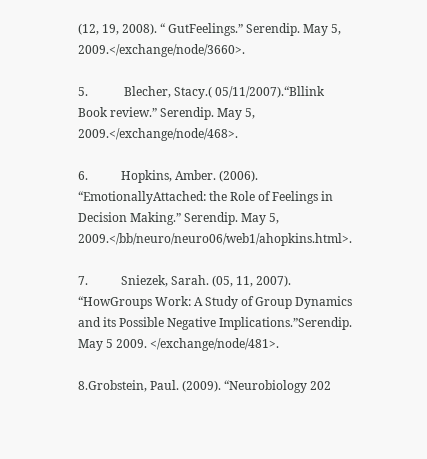(12, 19, 2008). “ GutFeelings.” Serendip. May 5, 2009.</exchange/node/3660>.

5.            Blecher, Stacy.( 05/11/2007).“Bllink Book review.” Serendip. May 5, 2009.</exchange/node/468>.

6.           Hopkins, Amber. (2006). “EmotionallyAttached: the Role of Feelings in Decision Making.” Serendip. May 5, 2009.</bb/neuro/neuro06/web1/ahopkins.html>.

7.           Sniezek, Sarah. (05, 11, 2007). “HowGroups Work: A Study of Group Dynamics and its Possible Negative Implications.”Serendip. May 5 2009. </exchange/node/481>.

8.Grobstein, Paul. (2009). “Neurobiology 202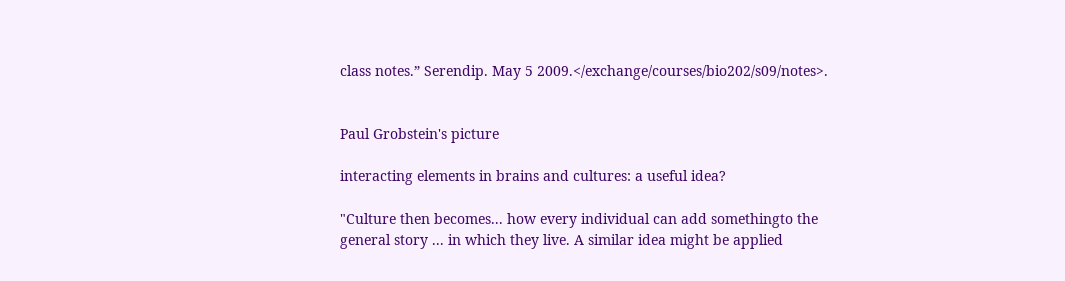class notes.” Serendip. May 5 2009.</exchange/courses/bio202/s09/notes>.


Paul Grobstein's picture

interacting elements in brains and cultures: a useful idea?

"Culture then becomes... how every individual can add somethingto the general story ... in which they live. A similar idea might be applied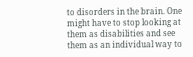to disorders in the brain. One might have to stop looking at them as disabilities and see them as an individual way to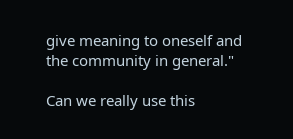give meaning to oneself and the community in general."

Can we really use this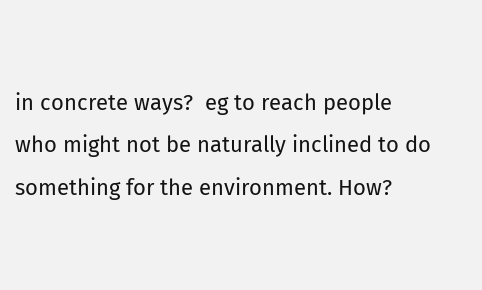in concrete ways?  eg to reach people who might not be naturally inclined to do something for the environment. How?